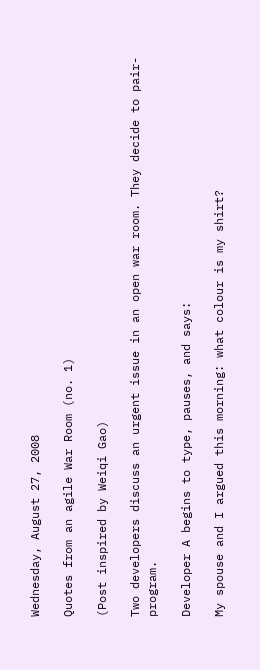Wednesday, August 27, 2008

Quotes from an agile War Room (no. 1)

(Post inspired by Weiqi Gao)

Two developers discuss an urgent issue in an open war room. They decide to pair-program.

Developer A begins to type, pauses, and says:

My spouse and I argued this morning: what colour is my shirt?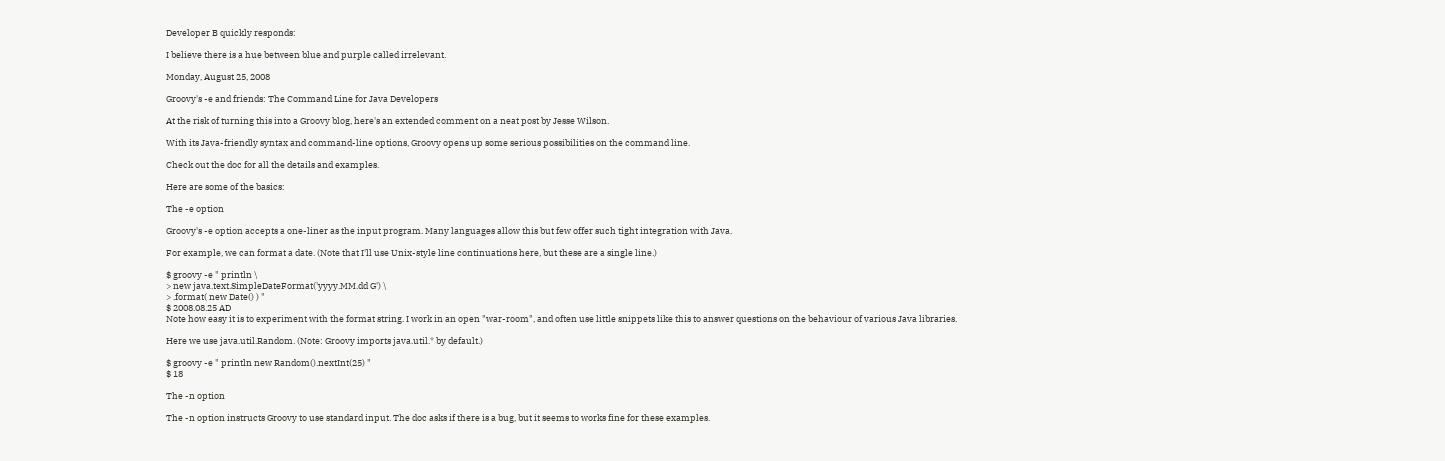Developer B quickly responds:

I believe there is a hue between blue and purple called irrelevant.

Monday, August 25, 2008

Groovy's -e and friends: The Command Line for Java Developers

At the risk of turning this into a Groovy blog, here's an extended comment on a neat post by Jesse Wilson.

With its Java-friendly syntax and command-line options, Groovy opens up some serious possibilities on the command line.

Check out the doc for all the details and examples.

Here are some of the basics:

The -e option

Groovy's -e option accepts a one-liner as the input program. Many languages allow this but few offer such tight integration with Java.

For example, we can format a date. (Note that I'll use Unix-style line continuations here, but these are a single line.)

$ groovy -e " println \
> new java.text.SimpleDateFormat('yyyy.MM.dd G') \
> .format( new Date() ) "
$ 2008.08.25 AD
Note how easy it is to experiment with the format string. I work in an open "war-room", and often use little snippets like this to answer questions on the behaviour of various Java libraries.

Here we use java.util.Random. (Note: Groovy imports java.util.* by default.)

$ groovy -e " println new Random().nextInt(25) "
$ 18

The -n option

The -n option instructs Groovy to use standard input. The doc asks if there is a bug, but it seems to works fine for these examples.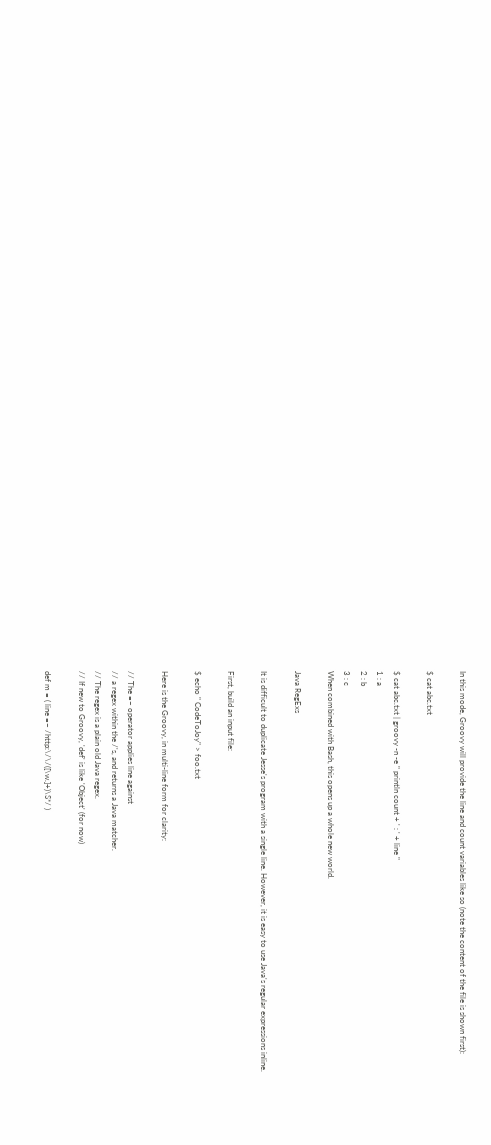In this mode, Groovy will provide the line and count variables like so (note the content of the file is shown first):

$ cat abc.txt

$ cat abc.txt | groovy -n -e " println count + ' : ' + line "
1 : a
2 : b
3 : c
When combined with Bash, this opens up a whole new world.

Java RegExs

It is difficult to duplicate Jesse's program with a single line. However, it is easy to use Java's regular expressions inline.

First, build an input file:

$ echo " CodeToJoy" > foo.txt

Here is the Groovy, in multi-line form for clarity:

// The =~ operator applies line against
// a regex within the /'s, and returns a Java matcher.
// The regex is a plain old Java regex.
// If new to Groovy, 'def' is like 'Object' (for now)

def m = ( line =~ /http:\/\/([\w.]+)\S*/ )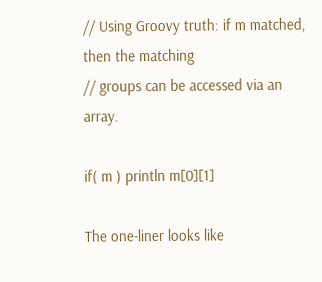// Using Groovy truth: if m matched, then the matching
// groups can be accessed via an array.

if( m ) println m[0][1]

The one-liner looks like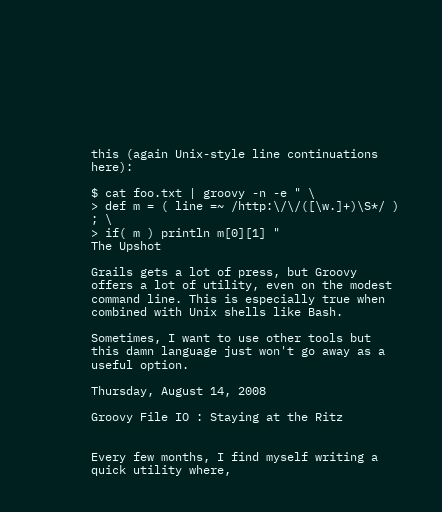this (again Unix-style line continuations here):

$ cat foo.txt | groovy -n -e " \
> def m = ( line =~ /http:\/\/([\w.]+)\S*/ ) ; \
> if( m ) println m[0][1] "
The Upshot

Grails gets a lot of press, but Groovy offers a lot of utility, even on the modest command line. This is especially true when combined with Unix shells like Bash.

Sometimes, I want to use other tools but this damn language just won't go away as a useful option.

Thursday, August 14, 2008

Groovy File IO : Staying at the Ritz


Every few months, I find myself writing a quick utility where,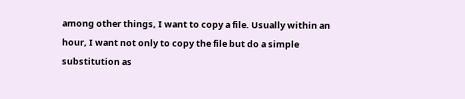among other things, I want to copy a file. Usually within an hour, I want not only to copy the file but do a simple substitution as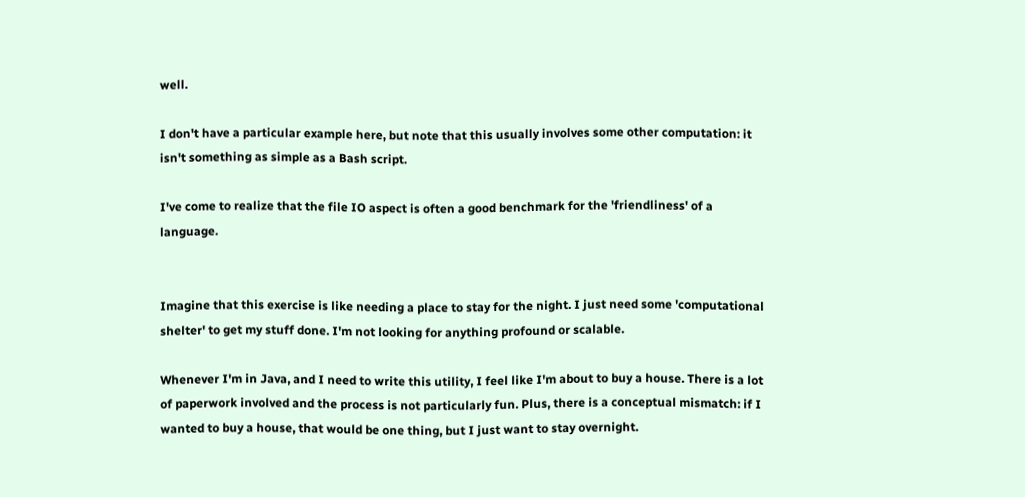well.

I don't have a particular example here, but note that this usually involves some other computation: it isn't something as simple as a Bash script.

I've come to realize that the file IO aspect is often a good benchmark for the 'friendliness' of a language.


Imagine that this exercise is like needing a place to stay for the night. I just need some 'computational shelter' to get my stuff done. I'm not looking for anything profound or scalable.

Whenever I'm in Java, and I need to write this utility, I feel like I'm about to buy a house. There is a lot of paperwork involved and the process is not particularly fun. Plus, there is a conceptual mismatch: if I wanted to buy a house, that would be one thing, but I just want to stay overnight.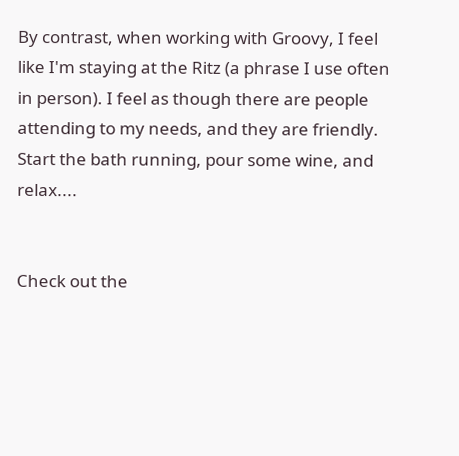By contrast, when working with Groovy, I feel like I'm staying at the Ritz (a phrase I use often in person). I feel as though there are people attending to my needs, and they are friendly. Start the bath running, pour some wine, and relax....


Check out the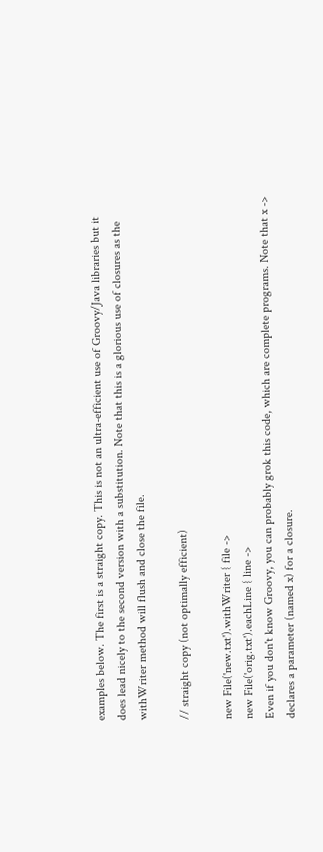examples below. The first is a straight copy. This is not an ultra-efficient use of Groovy/Java libraries but it does lead nicely to the second version with a substitution. Note that this is a glorious use of closures as the withWriter method will flush and close the file.

// straight copy (not optimally efficient)

new File('new.txt').withWriter { file ->
new File('orig.txt').eachLine { line ->
Even if you don't know Groovy, you can probably grok this code, which are complete programs. Note that x -> declares a parameter (named x) for a closure.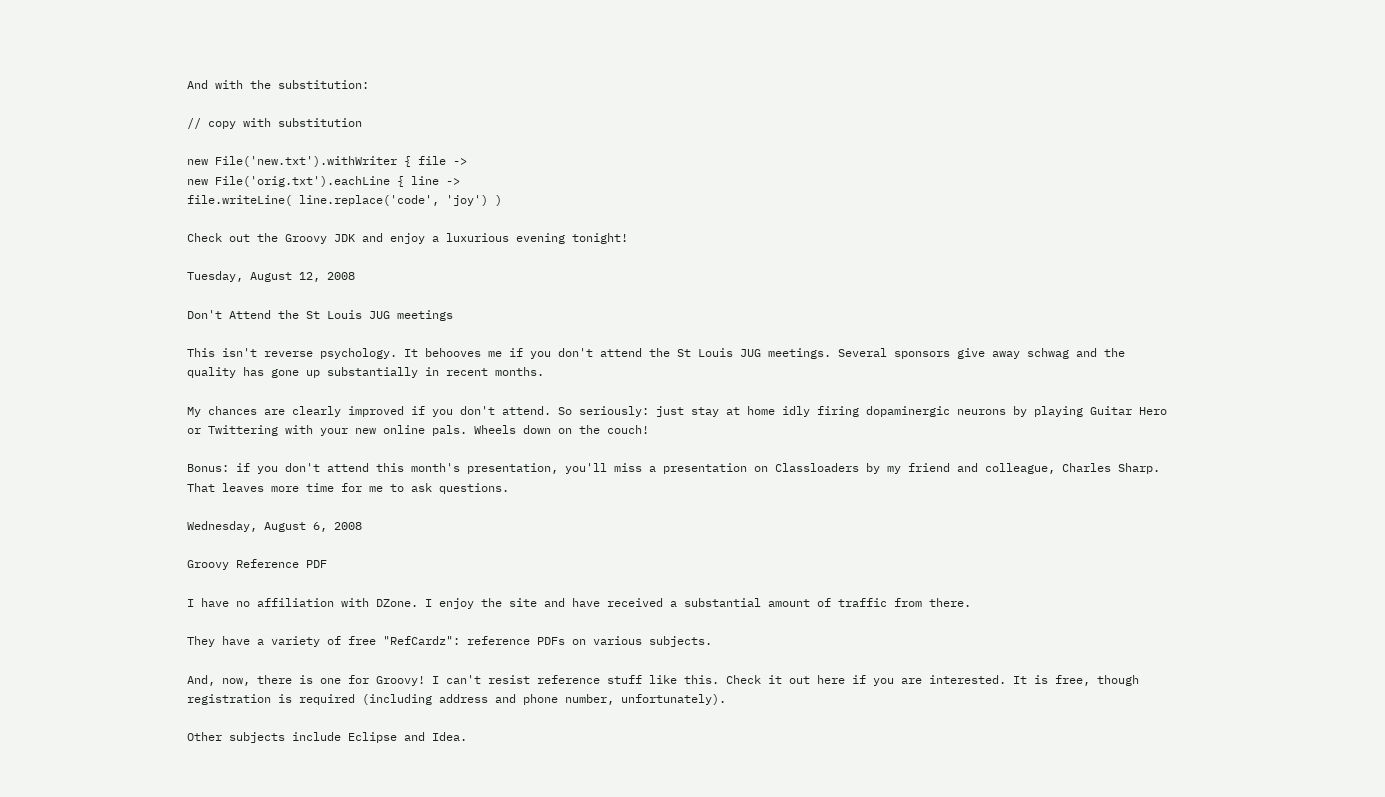And with the substitution:

// copy with substitution

new File('new.txt').withWriter { file ->
new File('orig.txt').eachLine { line ->
file.writeLine( line.replace('code', 'joy') )

Check out the Groovy JDK and enjoy a luxurious evening tonight!

Tuesday, August 12, 2008

Don't Attend the St Louis JUG meetings

This isn't reverse psychology. It behooves me if you don't attend the St Louis JUG meetings. Several sponsors give away schwag and the quality has gone up substantially in recent months.

My chances are clearly improved if you don't attend. So seriously: just stay at home idly firing dopaminergic neurons by playing Guitar Hero or Twittering with your new online pals. Wheels down on the couch!

Bonus: if you don't attend this month's presentation, you'll miss a presentation on Classloaders by my friend and colleague, Charles Sharp. That leaves more time for me to ask questions.

Wednesday, August 6, 2008

Groovy Reference PDF

I have no affiliation with DZone. I enjoy the site and have received a substantial amount of traffic from there.

They have a variety of free "RefCardz": reference PDFs on various subjects.

And, now, there is one for Groovy! I can't resist reference stuff like this. Check it out here if you are interested. It is free, though registration is required (including address and phone number, unfortunately).

Other subjects include Eclipse and Idea.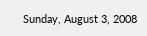Sunday, August 3, 2008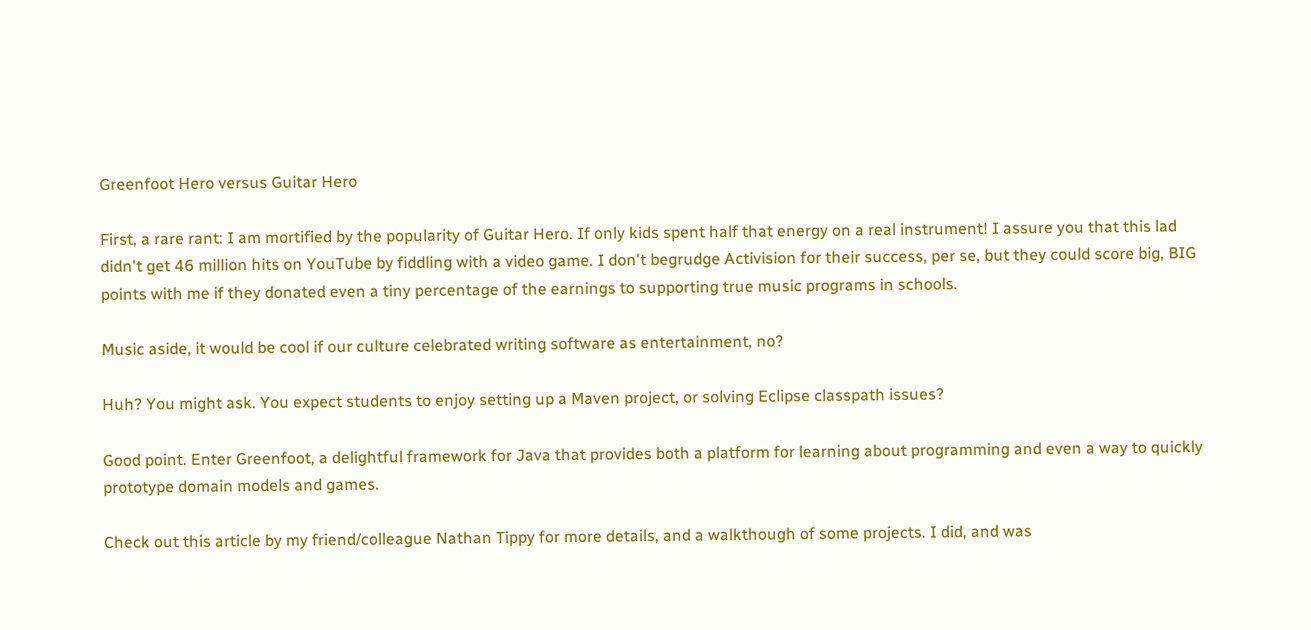Greenfoot Hero versus Guitar Hero

First, a rare rant: I am mortified by the popularity of Guitar Hero. If only kids spent half that energy on a real instrument! I assure you that this lad didn't get 46 million hits on YouTube by fiddling with a video game. I don't begrudge Activision for their success, per se, but they could score big, BIG points with me if they donated even a tiny percentage of the earnings to supporting true music programs in schools.

Music aside, it would be cool if our culture celebrated writing software as entertainment, no?

Huh? You might ask. You expect students to enjoy setting up a Maven project, or solving Eclipse classpath issues?

Good point. Enter Greenfoot, a delightful framework for Java that provides both a platform for learning about programming and even a way to quickly prototype domain models and games.

Check out this article by my friend/colleague Nathan Tippy for more details, and a walkthough of some projects. I did, and was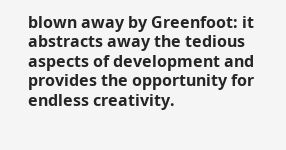blown away by Greenfoot: it abstracts away the tedious aspects of development and provides the opportunity for endless creativity.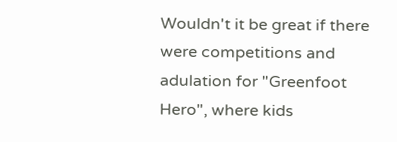Wouldn't it be great if there were competitions and adulation for "Greenfoot Hero", where kids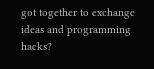got together to exchange ideas and programming hacks?